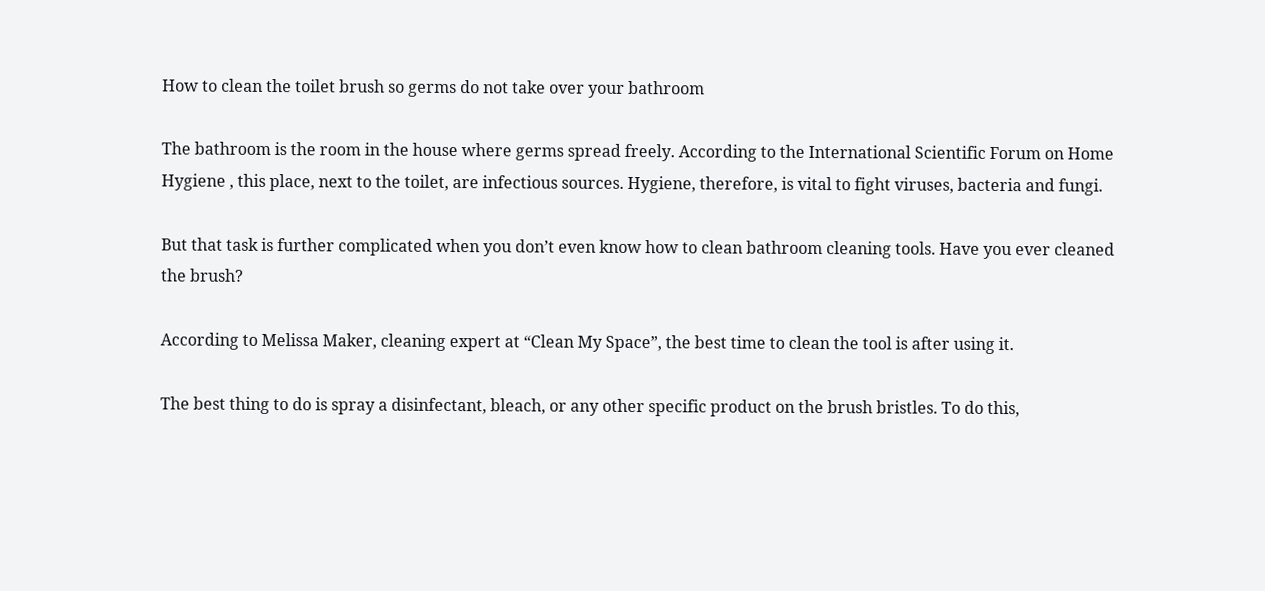How to clean the toilet brush so germs do not take over your bathroom

The bathroom is the room in the house where germs spread freely. According to the International Scientific Forum on Home Hygiene , this place, next to the toilet, are infectious sources. Hygiene, therefore, is vital to fight viruses, bacteria and fungi.

But that task is further complicated when you don’t even know how to clean bathroom cleaning tools. Have you ever cleaned the brush?

According to Melissa Maker, cleaning expert at “Clean My Space”, the best time to clean the tool is after using it.

The best thing to do is spray a disinfectant, bleach, or any other specific product on the brush bristles. To do this,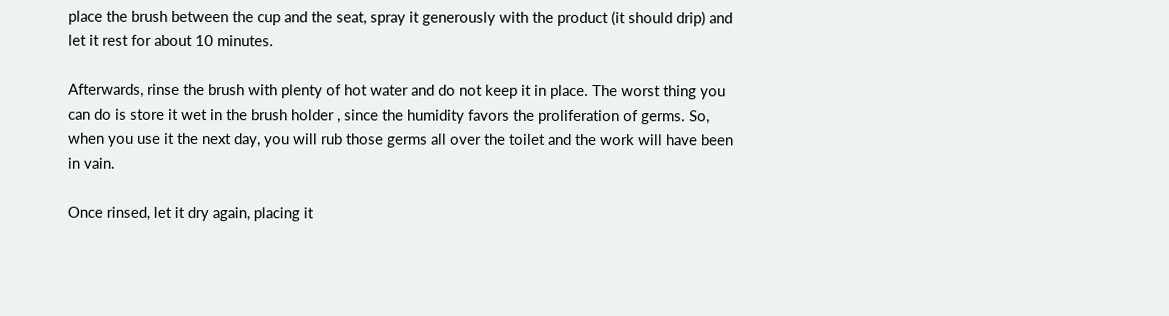place the brush between the cup and the seat, spray it generously with the product (it should drip) and let it rest for about 10 minutes.

Afterwards, rinse the brush with plenty of hot water and do not keep it in place. The worst thing you can do is store it wet in the brush holder , since the humidity favors the proliferation of germs. So, when you use it the next day, you will rub those germs all over the toilet and the work will have been in vain.

Once rinsed, let it dry again, placing it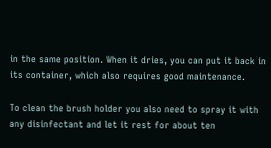in the same position. When it dries, you can put it back in its container, which also requires good maintenance.

To clean the brush holder you also need to spray it with any disinfectant and let it rest for about ten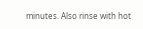minutes. Also rinse with hot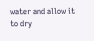water and allow it to dry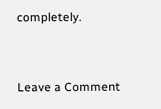completely.


Leave a Comment